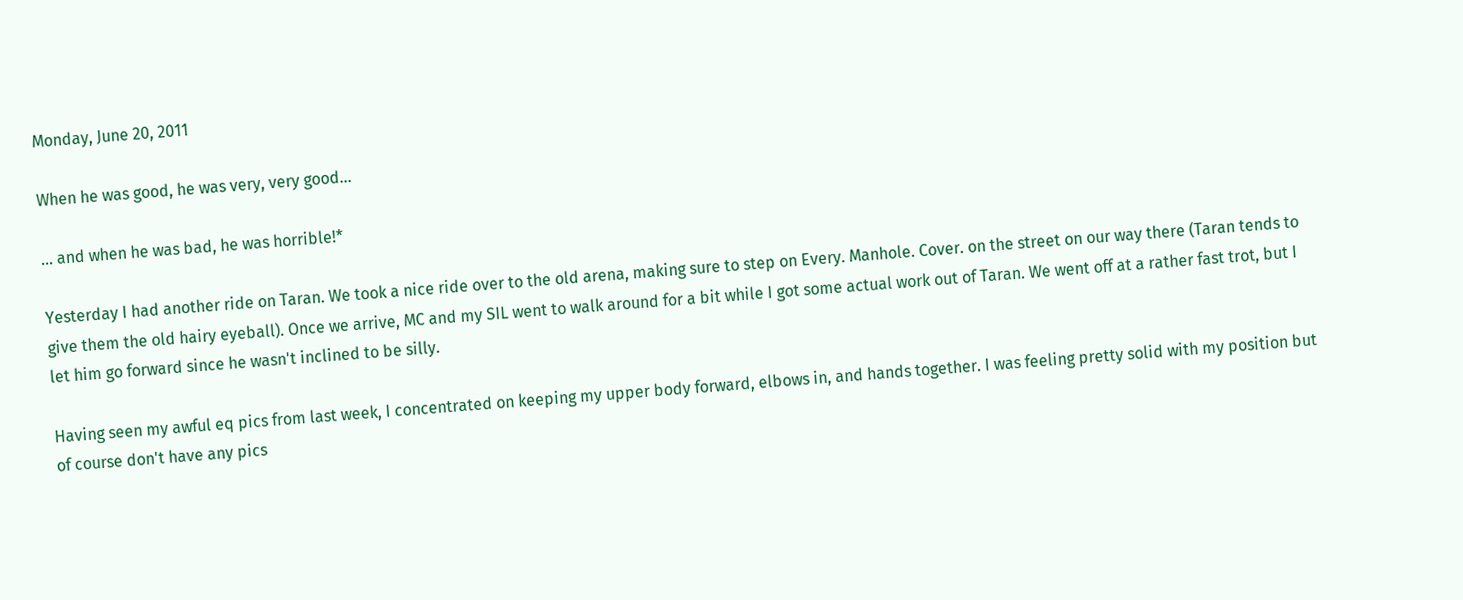Monday, June 20, 2011

When he was good, he was very, very good...

... and when he was bad, he was horrible!*

Yesterday I had another ride on Taran. We took a nice ride over to the old arena, making sure to step on Every. Manhole. Cover. on the street on our way there (Taran tends to give them the old hairy eyeball). Once we arrive, MC and my SIL went to walk around for a bit while I got some actual work out of Taran. We went off at a rather fast trot, but I let him go forward since he wasn't inclined to be silly.

Having seen my awful eq pics from last week, I concentrated on keeping my upper body forward, elbows in, and hands together. I was feeling pretty solid with my position but of course don't have any pics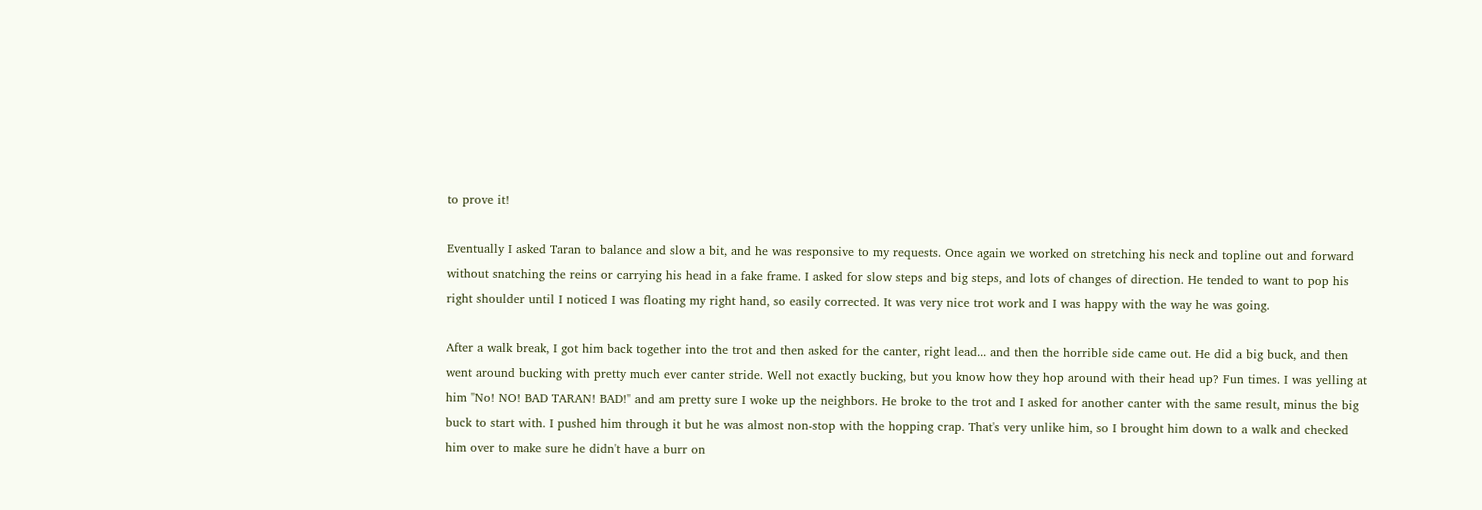to prove it!

Eventually I asked Taran to balance and slow a bit, and he was responsive to my requests. Once again we worked on stretching his neck and topline out and forward without snatching the reins or carrying his head in a fake frame. I asked for slow steps and big steps, and lots of changes of direction. He tended to want to pop his right shoulder until I noticed I was floating my right hand, so easily corrected. It was very nice trot work and I was happy with the way he was going.

After a walk break, I got him back together into the trot and then asked for the canter, right lead... and then the horrible side came out. He did a big buck, and then went around bucking with pretty much ever canter stride. Well not exactly bucking, but you know how they hop around with their head up? Fun times. I was yelling at him "No! NO! BAD TARAN! BAD!" and am pretty sure I woke up the neighbors. He broke to the trot and I asked for another canter with the same result, minus the big buck to start with. I pushed him through it but he was almost non-stop with the hopping crap. That's very unlike him, so I brought him down to a walk and checked him over to make sure he didn't have a burr on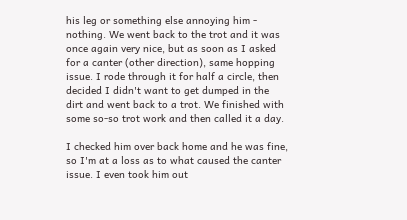his leg or something else annoying him - nothing. We went back to the trot and it was once again very nice, but as soon as I asked for a canter (other direction), same hopping issue. I rode through it for half a circle, then decided I didn't want to get dumped in the dirt and went back to a trot. We finished with some so-so trot work and then called it a day.

I checked him over back home and he was fine, so I'm at a loss as to what caused the canter issue. I even took him out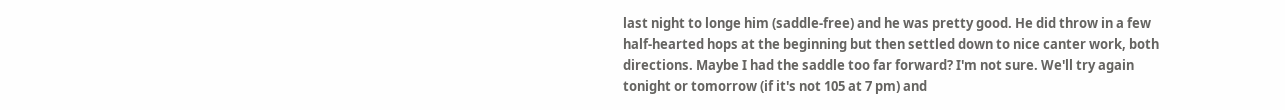last night to longe him (saddle-free) and he was pretty good. He did throw in a few half-hearted hops at the beginning but then settled down to nice canter work, both directions. Maybe I had the saddle too far forward? I'm not sure. We'll try again tonight or tomorrow (if it's not 105 at 7 pm) and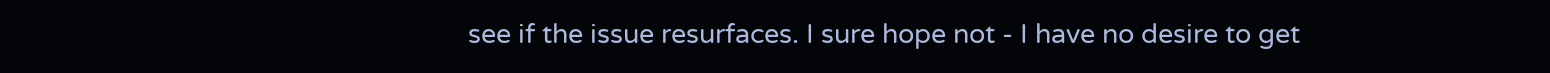see if the issue resurfaces. I sure hope not - I have no desire to get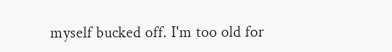myself bucked off. I'm too old for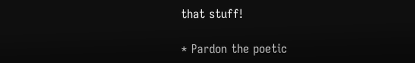that stuff!

* Pardon the poetic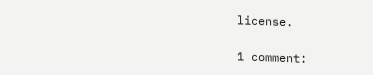license.

1 comment: